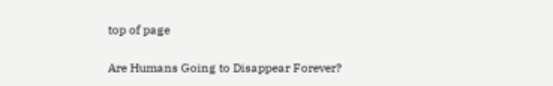top of page

Are Humans Going to Disappear Forever?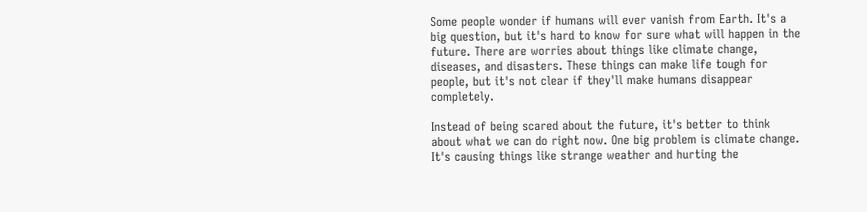Some people wonder if humans will ever vanish from Earth. It's a big question, but it's hard to know for sure what will happen in the future. There are worries about things like climate change, diseases, and disasters. These things can make life tough for people, but it's not clear if they'll make humans disappear completely.

Instead of being scared about the future, it's better to think about what we can do right now. One big problem is climate change. It's causing things like strange weather and hurting the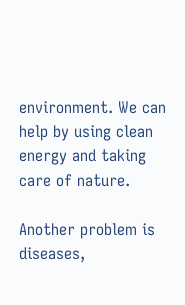environment. We can help by using clean energy and taking care of nature.

Another problem is diseases,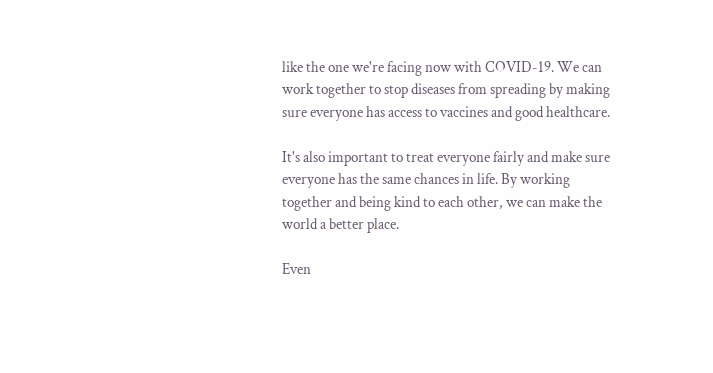like the one we're facing now with COVID-19. We can work together to stop diseases from spreading by making sure everyone has access to vaccines and good healthcare.

It's also important to treat everyone fairly and make sure everyone has the same chances in life. By working together and being kind to each other, we can make the world a better place.

Even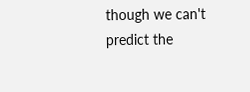though we can't predict the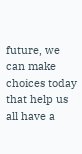future, we can make choices today that help us all have a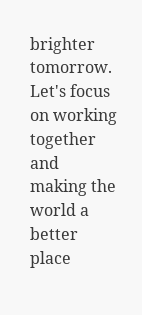brighter tomorrow. Let's focus on working together and making the world a better place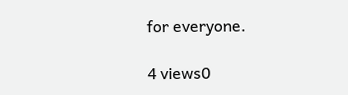for everyone.

4 views0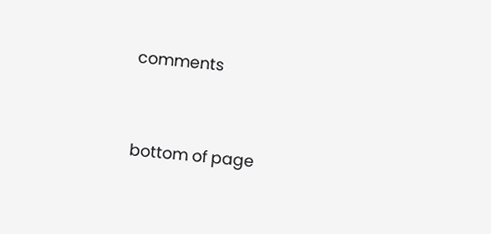comments


bottom of page